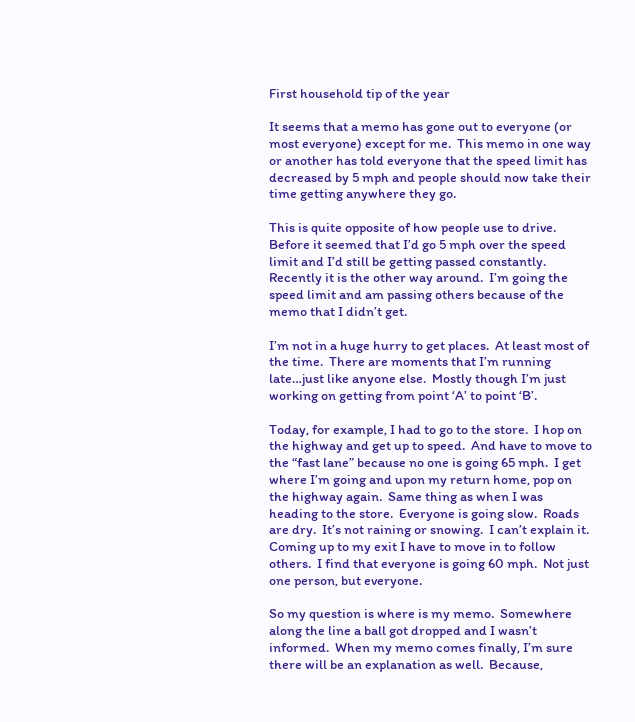First household tip of the year

It seems that a memo has gone out to everyone (or most everyone) except for me.  This memo in one way or another has told everyone that the speed limit has decreased by 5 mph and people should now take their time getting anywhere they go.

This is quite opposite of how people use to drive.  Before it seemed that I’d go 5 mph over the speed limit and I’d still be getting passed constantly.  Recently it is the other way around.  I’m going the speed limit and am passing others because of the memo that I didn’t get.

I’m not in a huge hurry to get places.  At least most of the time.  There are moments that I’m running late…just like anyone else.  Mostly though I’m just working on getting from point ‘A’ to point ‘B’.

Today, for example, I had to go to the store.  I hop on the highway and get up to speed.  And have to move to the “fast lane” because no one is going 65 mph.  I get where I’m going and upon my return home, pop on the highway again.  Same thing as when I was heading to the store.  Everyone is going slow.  Roads are dry.  It’s not raining or snowing.  I can’t explain it.  Coming up to my exit I have to move in to follow others.  I find that everyone is going 60 mph.  Not just one person, but everyone.

So my question is where is my memo.  Somewhere along the line a ball got dropped and I wasn’t informed.  When my memo comes finally, I’m sure there will be an explanation as well.  Because,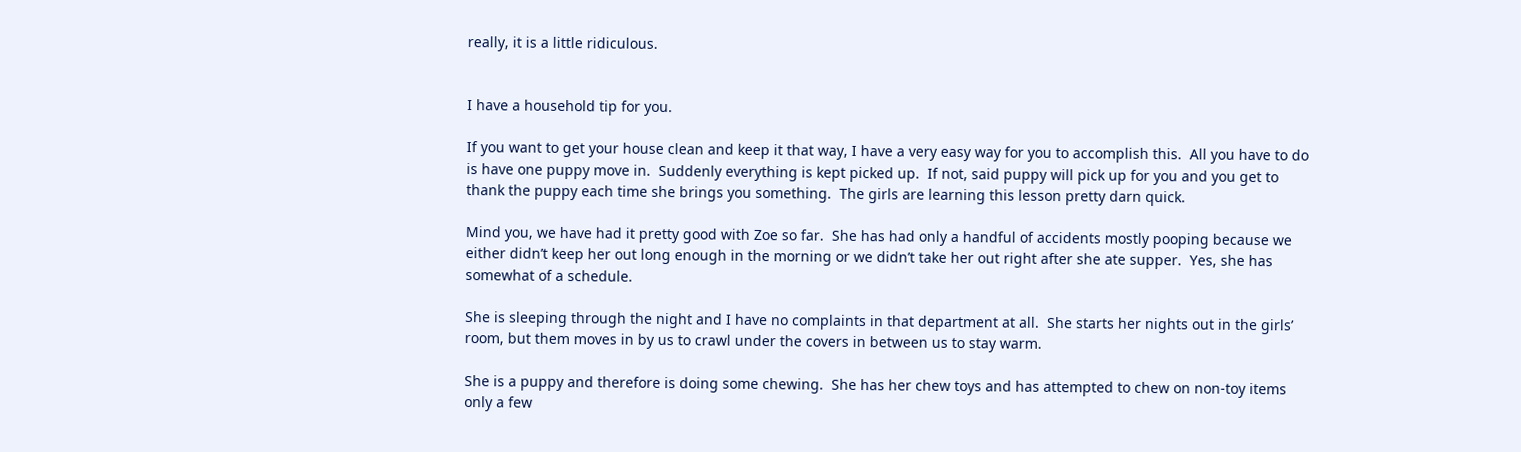really, it is a little ridiculous.


I have a household tip for you.

If you want to get your house clean and keep it that way, I have a very easy way for you to accomplish this.  All you have to do is have one puppy move in.  Suddenly everything is kept picked up.  If not, said puppy will pick up for you and you get to thank the puppy each time she brings you something.  The girls are learning this lesson pretty darn quick.

Mind you, we have had it pretty good with Zoe so far.  She has had only a handful of accidents mostly pooping because we either didn’t keep her out long enough in the morning or we didn’t take her out right after she ate supper.  Yes, she has somewhat of a schedule.

She is sleeping through the night and I have no complaints in that department at all.  She starts her nights out in the girls’ room, but them moves in by us to crawl under the covers in between us to stay warm.

She is a puppy and therefore is doing some chewing.  She has her chew toys and has attempted to chew on non-toy items only a few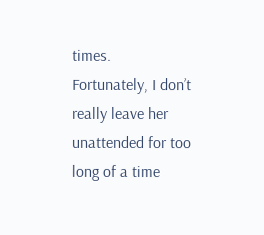times.  Fortunately, I don’t really leave her unattended for too long of a time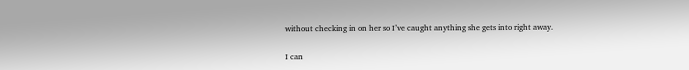without checking in on her so I’ve caught anything she gets into right away.

I can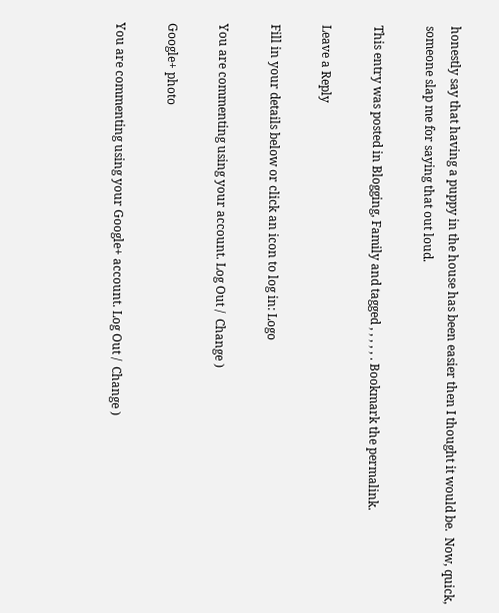honestly say that having a puppy in the house has been easier then I thought it would be.  Now, quick, someone slap me for saying that out loud.

This entry was posted in Blogging, Family and tagged , , , , , . Bookmark the permalink.

Leave a Reply

Fill in your details below or click an icon to log in: Logo

You are commenting using your account. Log Out /  Change )

Google+ photo

You are commenting using your Google+ account. Log Out /  Change )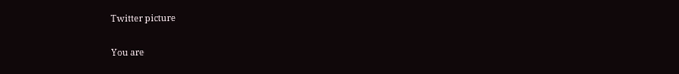Twitter picture

You are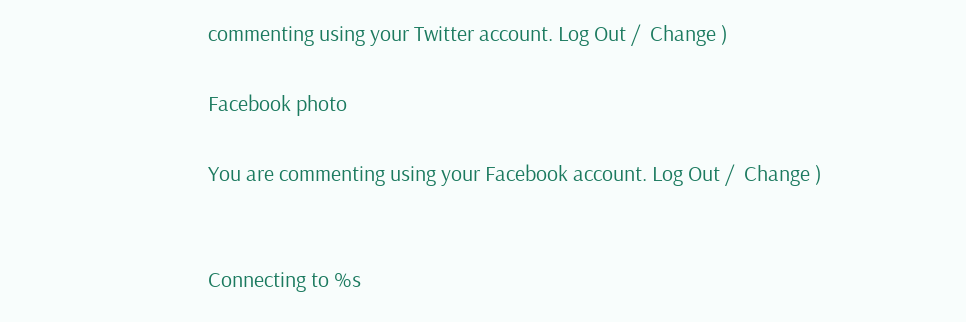commenting using your Twitter account. Log Out /  Change )

Facebook photo

You are commenting using your Facebook account. Log Out /  Change )


Connecting to %s